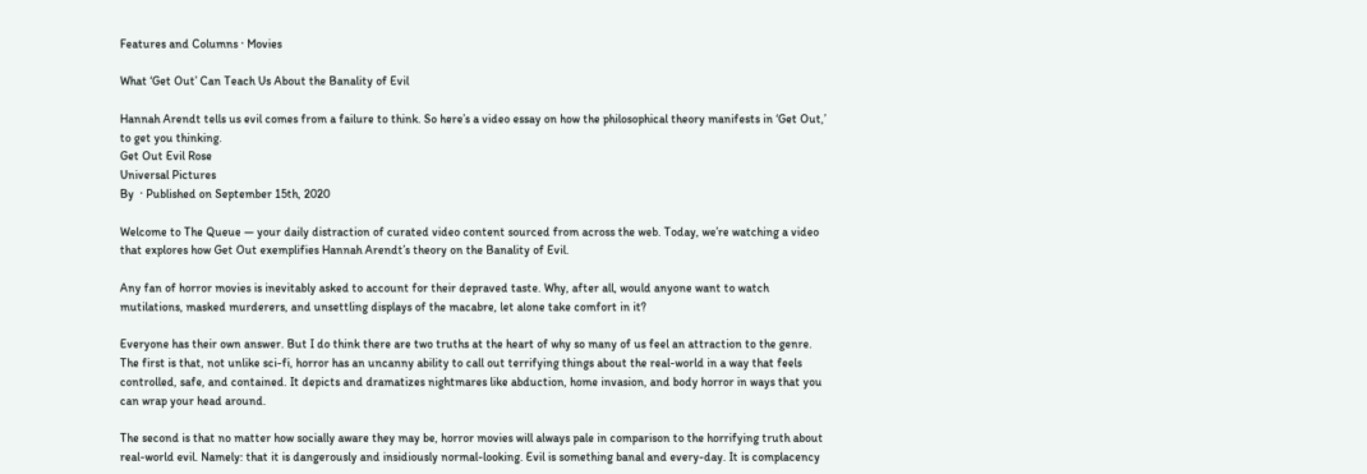Features and Columns · Movies

What ‘Get Out’ Can Teach Us About the Banality of Evil

Hannah Arendt tells us evil comes from a failure to think. So here’s a video essay on how the philosophical theory manifests in ‘Get Out,’ to get you thinking.
Get Out Evil Rose
Universal Pictures
By  · Published on September 15th, 2020

Welcome to The Queue — your daily distraction of curated video content sourced from across the web. Today, we’re watching a video that explores how Get Out exemplifies Hannah Arendt’s theory on the Banality of Evil.

Any fan of horror movies is inevitably asked to account for their depraved taste. Why, after all, would anyone want to watch mutilations, masked murderers, and unsettling displays of the macabre, let alone take comfort in it?

Everyone has their own answer. But I do think there are two truths at the heart of why so many of us feel an attraction to the genre. The first is that, not unlike sci-fi, horror has an uncanny ability to call out terrifying things about the real-world in a way that feels controlled, safe, and contained. It depicts and dramatizes nightmares like abduction, home invasion, and body horror in ways that you can wrap your head around.

The second is that no matter how socially aware they may be, horror movies will always pale in comparison to the horrifying truth about real-world evil. Namely: that it is dangerously and insidiously normal-looking. Evil is something banal and every-day. It is complacency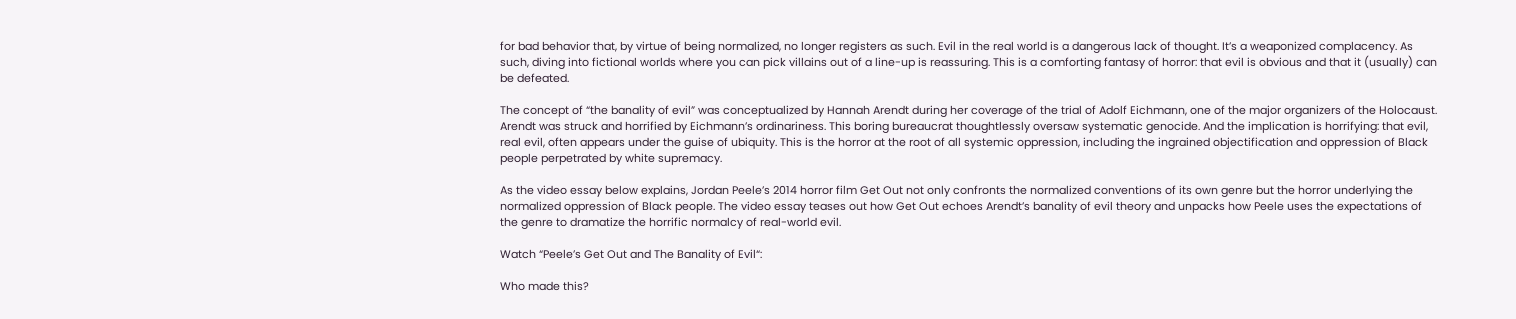for bad behavior that, by virtue of being normalized, no longer registers as such. Evil in the real world is a dangerous lack of thought. It’s a weaponized complacency. As such, diving into fictional worlds where you can pick villains out of a line-up is reassuring. This is a comforting fantasy of horror: that evil is obvious and that it (usually) can be defeated.

The concept of “the banality of evil” was conceptualized by Hannah Arendt during her coverage of the trial of Adolf Eichmann, one of the major organizers of the Holocaust. Arendt was struck and horrified by Eichmann’s ordinariness. This boring bureaucrat thoughtlessly oversaw systematic genocide. And the implication is horrifying: that evil, real evil, often appears under the guise of ubiquity. This is the horror at the root of all systemic oppression, including the ingrained objectification and oppression of Black people perpetrated by white supremacy.

As the video essay below explains, Jordan Peele’s 2014 horror film Get Out not only confronts the normalized conventions of its own genre but the horror underlying the normalized oppression of Black people. The video essay teases out how Get Out echoes Arendt’s banality of evil theory and unpacks how Peele uses the expectations of the genre to dramatize the horrific normalcy of real-world evil.

Watch “Peele’s Get Out and The Banality of Evil“:

Who made this?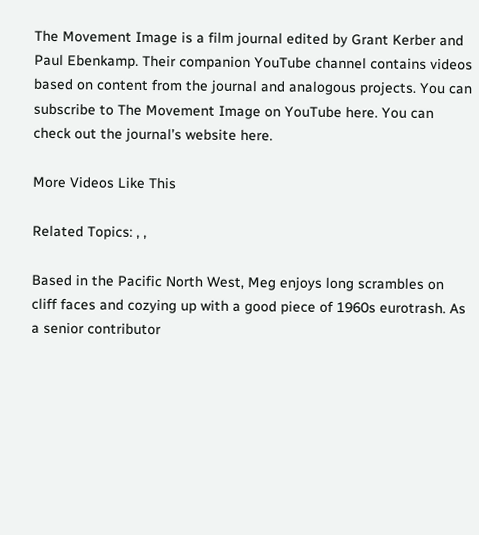The Movement Image is a film journal edited by Grant Kerber and Paul Ebenkamp. Their companion YouTube channel contains videos based on content from the journal and analogous projects. You can subscribe to The Movement Image on YouTube here. You can check out the journal’s website here.

More Videos Like This

Related Topics: , ,

Based in the Pacific North West, Meg enjoys long scrambles on cliff faces and cozying up with a good piece of 1960s eurotrash. As a senior contributor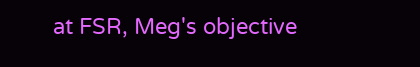at FSR, Meg's objective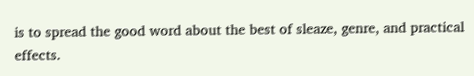is to spread the good word about the best of sleaze, genre, and practical effects.